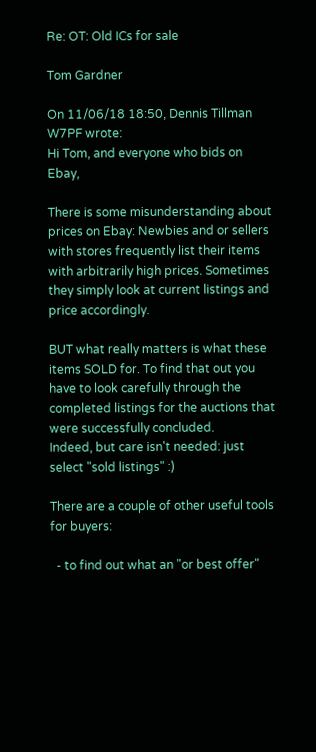Re: OT: Old ICs for sale

Tom Gardner

On 11/06/18 18:50, Dennis Tillman W7PF wrote:
Hi Tom, and everyone who bids on Ebay,

There is some misunderstanding about prices on Ebay: Newbies and or sellers with stores frequently list their items with arbitrarily high prices. Sometimes they simply look at current listings and price accordingly.

BUT what really matters is what these items SOLD for. To find that out you have to look carefully through the completed listings for the auctions that were successfully concluded.
Indeed, but care isn't needed: just select "sold listings" :)

There are a couple of other useful tools for buyers:

  - to find out what an "or best offer"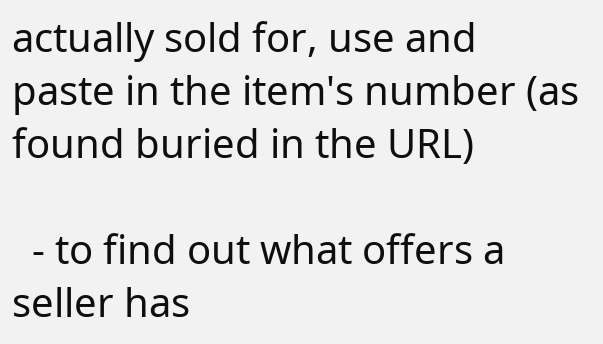actually sold for, use and paste in the item's number (as found buried in the URL)

  - to find out what offers a seller has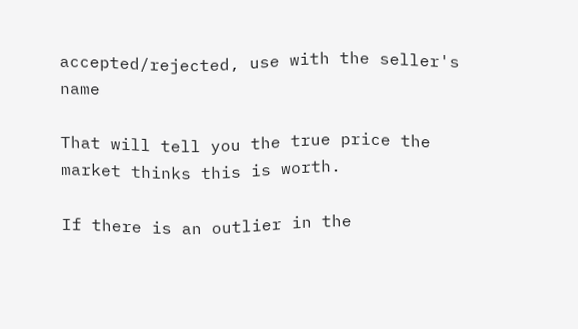accepted/rejected, use with the seller's name

That will tell you the true price the market thinks this is worth.

If there is an outlier in the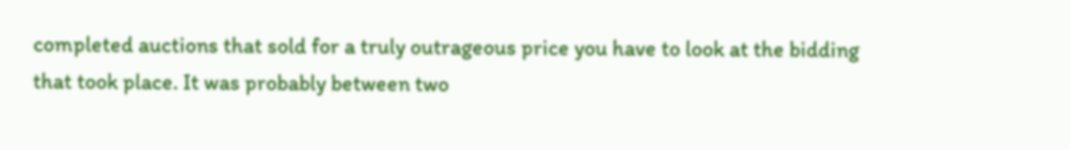completed auctions that sold for a truly outrageous price you have to look at the bidding that took place. It was probably between two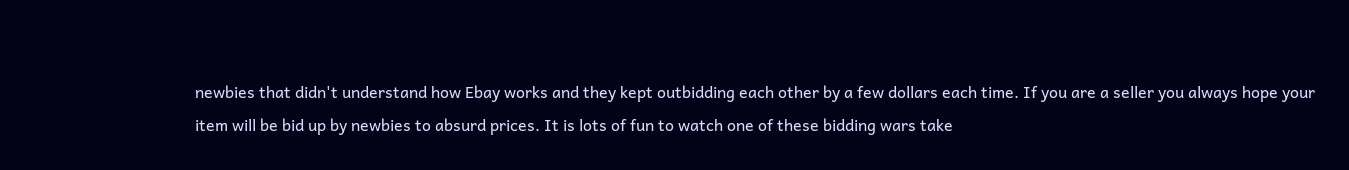newbies that didn't understand how Ebay works and they kept outbidding each other by a few dollars each time. If you are a seller you always hope your item will be bid up by newbies to absurd prices. It is lots of fun to watch one of these bidding wars take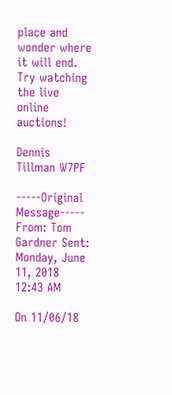place and wonder where it will end.
Try watching the live online auctions!

Dennis Tillman W7PF

-----Original Message-----
From: Tom Gardner Sent: Monday, June 11, 2018 12:43 AM

On 11/06/18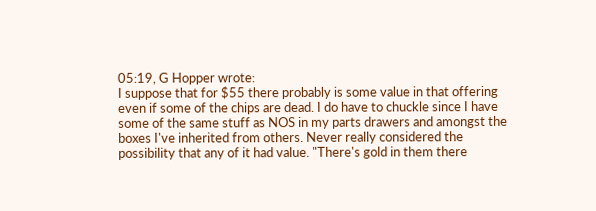05:19, G Hopper wrote:
I suppose that for $55 there probably is some value in that offering
even if some of the chips are dead. I do have to chuckle since I have
some of the same stuff as NOS in my parts drawers and amongst the
boxes I've inherited from others. Never really considered the
possibility that any of it had value. "There's gold in them there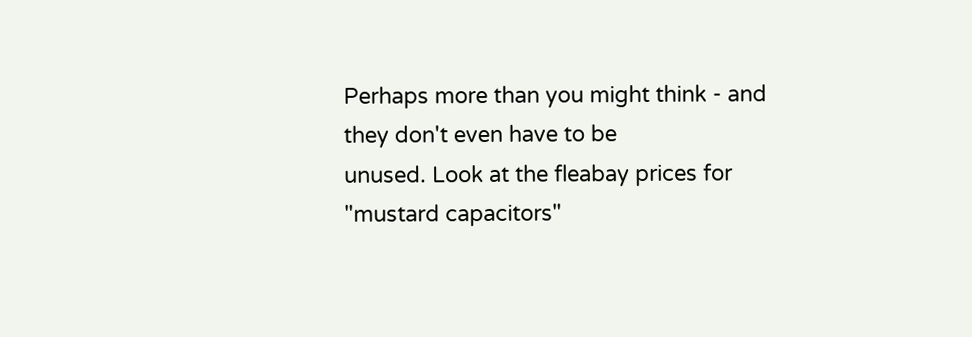Perhaps more than you might think - and they don't even have to be
unused. Look at the fleabay prices for "mustard capacitors"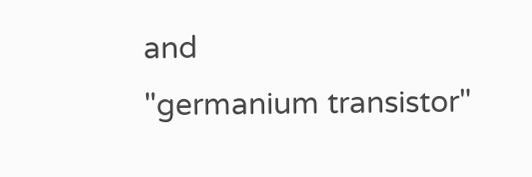and
"germanium transistor"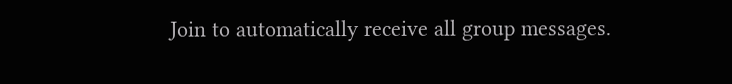Join to automatically receive all group messages.